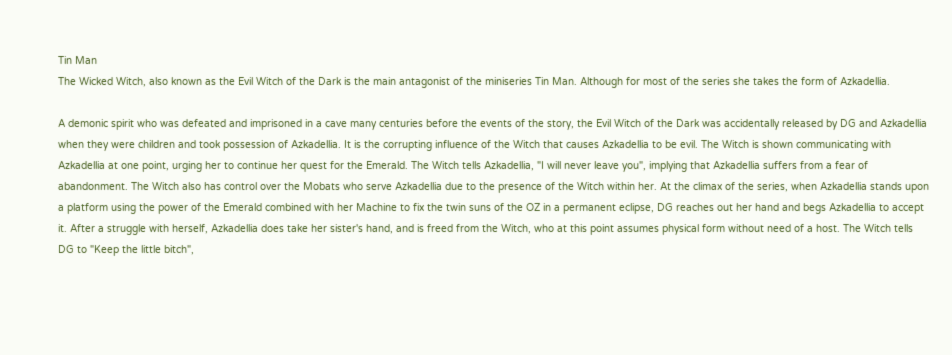Tin Man
The Wicked Witch, also known as the Evil Witch of the Dark is the main antagonist of the miniseries Tin Man. Although for most of the series she takes the form of Azkadellia.

A demonic spirit who was defeated and imprisoned in a cave many centuries before the events of the story, the Evil Witch of the Dark was accidentally released by DG and Azkadellia when they were children and took possession of Azkadellia. It is the corrupting influence of the Witch that causes Azkadellia to be evil. The Witch is shown communicating with Azkadellia at one point, urging her to continue her quest for the Emerald. The Witch tells Azkadellia, "I will never leave you", implying that Azkadellia suffers from a fear of abandonment. The Witch also has control over the Mobats who serve Azkadellia due to the presence of the Witch within her. At the climax of the series, when Azkadellia stands upon a platform using the power of the Emerald combined with her Machine to fix the twin suns of the OZ in a permanent eclipse, DG reaches out her hand and begs Azkadellia to accept it. After a struggle with herself, Azkadellia does take her sister's hand, and is freed from the Witch, who at this point assumes physical form without need of a host. The Witch tells DG to "Keep the little bitch",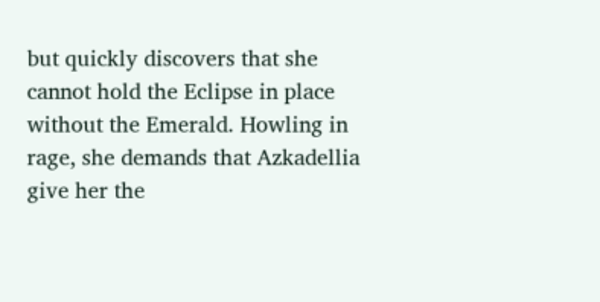but quickly discovers that she cannot hold the Eclipse in place without the Emerald. Howling in rage, she demands that Azkadellia give her the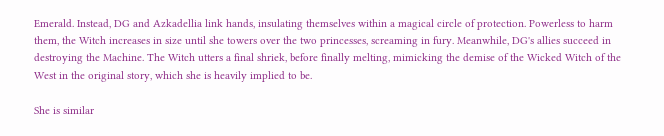Emerald. Instead, DG and Azkadellia link hands, insulating themselves within a magical circle of protection. Powerless to harm them, the Witch increases in size until she towers over the two princesses, screaming in fury. Meanwhile, DG's allies succeed in destroying the Machine. The Witch utters a final shriek, before finally melting, mimicking the demise of the Wicked Witch of the West in the original story, which she is heavily implied to be.

She is similar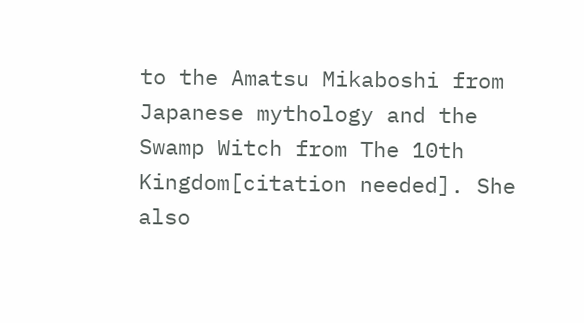to the Amatsu Mikaboshi from Japanese mythology and the Swamp Witch from The 10th Kingdom[citation needed]. She also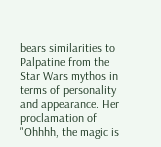bears similarities to Palpatine from the Star Wars mythos in terms of personality and appearance. Her proclamation of "Ohhhh, the magic is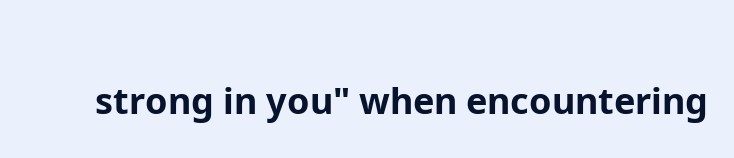strong in you" when encountering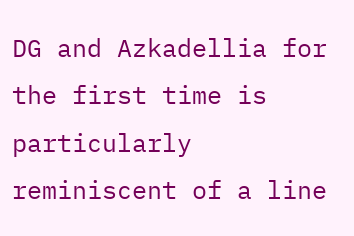DG and Azkadellia for the first time is particularly reminiscent of a line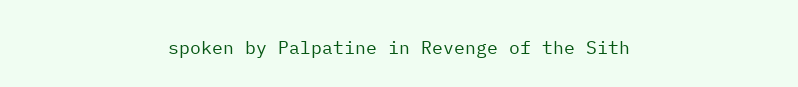spoken by Palpatine in Revenge of the Sith